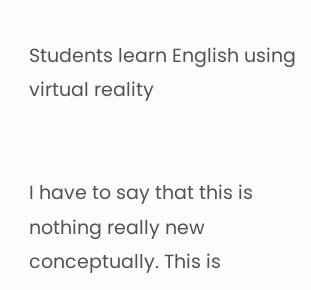Students learn English using virtual reality


I have to say that this is nothing really new conceptually. This is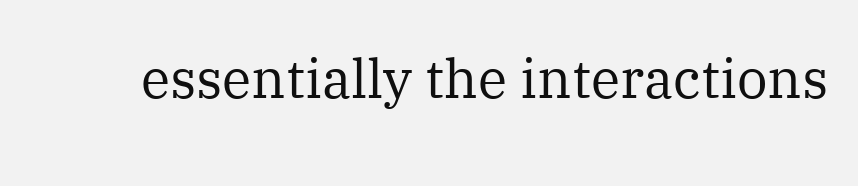essentially the interactions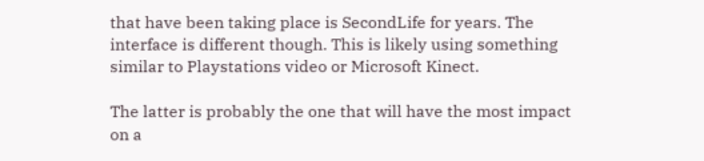that have been taking place is SecondLife for years. The interface is different though. This is likely using something similar to Playstations video or Microsoft Kinect.

The latter is probably the one that will have the most impact on a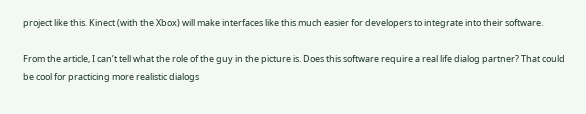project like this. Kinect (with the Xbox) will make interfaces like this much easier for developers to integrate into their software.

From the article, I can’t tell what the role of the guy in the picture is. Does this software require a real life dialog partner? That could be cool for practicing more realistic dialogs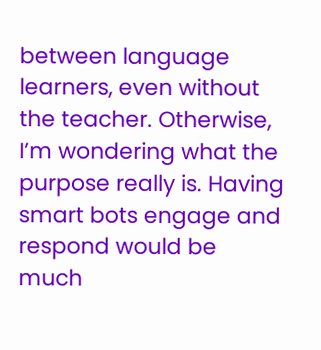between language learners, even without the teacher. Otherwise, I’m wondering what the purpose really is. Having smart bots engage and respond would be much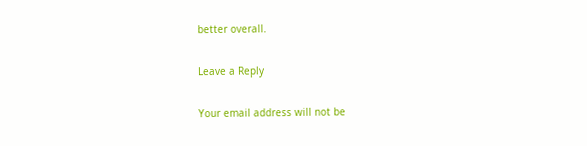better overall.

Leave a Reply

Your email address will not be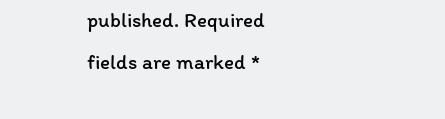published. Required fields are marked *